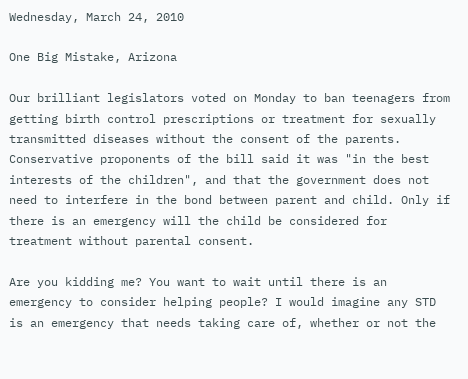Wednesday, March 24, 2010

One Big Mistake, Arizona

Our brilliant legislators voted on Monday to ban teenagers from getting birth control prescriptions or treatment for sexually transmitted diseases without the consent of the parents. Conservative proponents of the bill said it was "in the best interests of the children", and that the government does not need to interfere in the bond between parent and child. Only if there is an emergency will the child be considered for treatment without parental consent.

Are you kidding me? You want to wait until there is an emergency to consider helping people? I would imagine any STD is an emergency that needs taking care of, whether or not the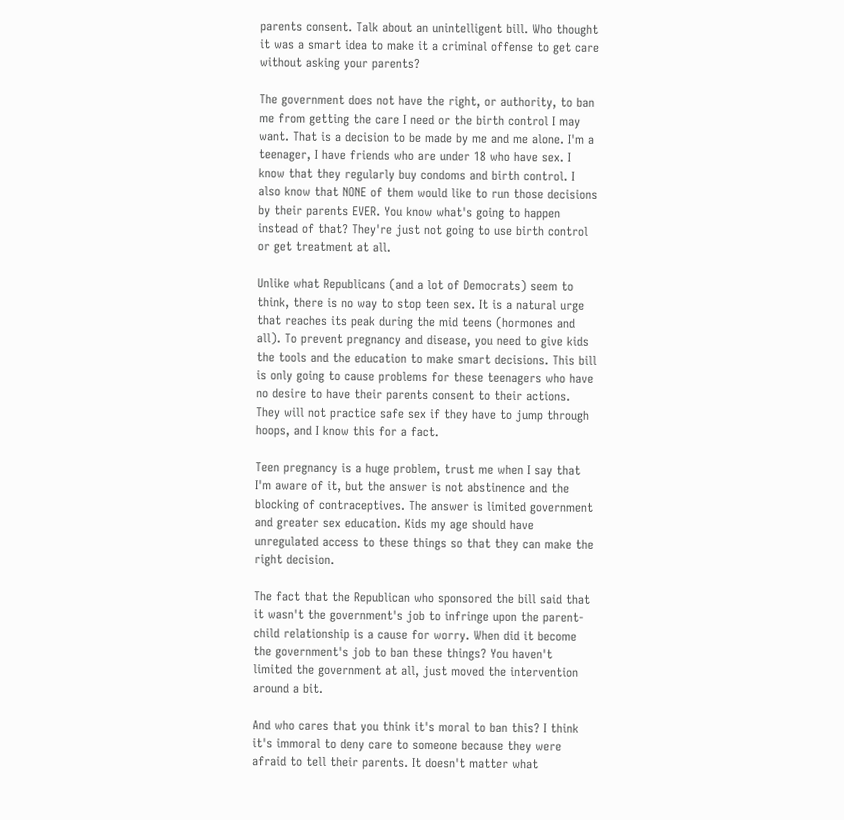parents consent. Talk about an unintelligent bill. Who thought it was a smart idea to make it a criminal offense to get care without asking your parents?

The government does not have the right, or authority, to ban me from getting the care I need or the birth control I may want. That is a decision to be made by me and me alone. I'm a teenager, I have friends who are under 18 who have sex. I know that they regularly buy condoms and birth control. I also know that NONE of them would like to run those decisions by their parents EVER. You know what's going to happen instead of that? They're just not going to use birth control or get treatment at all.

Unlike what Republicans (and a lot of Democrats) seem to think, there is no way to stop teen sex. It is a natural urge that reaches its peak during the mid teens (hormones and all). To prevent pregnancy and disease, you need to give kids the tools and the education to make smart decisions. This bill is only going to cause problems for these teenagers who have no desire to have their parents consent to their actions. They will not practice safe sex if they have to jump through hoops, and I know this for a fact.

Teen pregnancy is a huge problem, trust me when I say that I'm aware of it, but the answer is not abstinence and the blocking of contraceptives. The answer is limited government and greater sex education. Kids my age should have unregulated access to these things so that they can make the right decision.

The fact that the Republican who sponsored the bill said that it wasn't the government's job to infringe upon the parent-child relationship is a cause for worry. When did it become the government's job to ban these things? You haven't limited the government at all, just moved the intervention around a bit.

And who cares that you think it's moral to ban this? I think it's immoral to deny care to someone because they were afraid to tell their parents. It doesn't matter what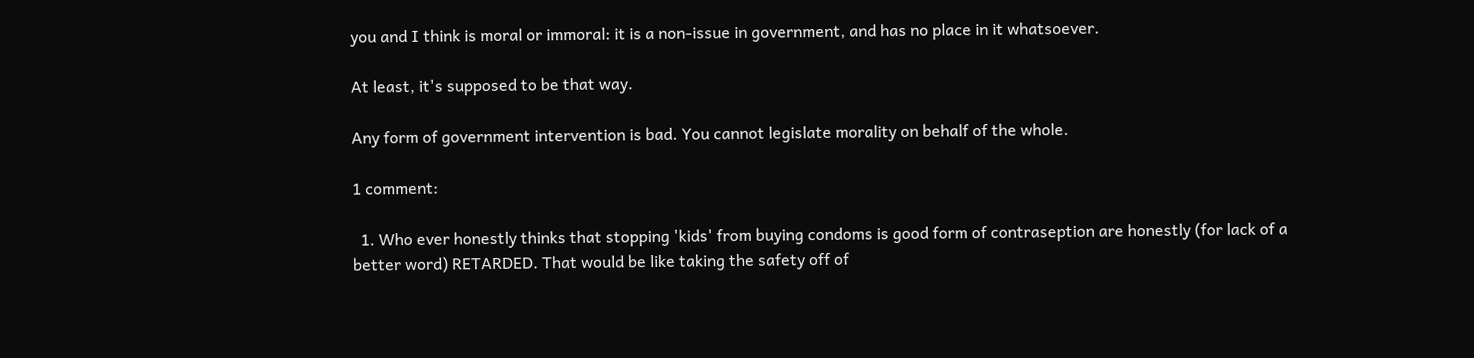you and I think is moral or immoral: it is a non-issue in government, and has no place in it whatsoever.

At least, it's supposed to be that way.

Any form of government intervention is bad. You cannot legislate morality on behalf of the whole.

1 comment:

  1. Who ever honestly thinks that stopping 'kids' from buying condoms is good form of contraseption are honestly (for lack of a better word) RETARDED. That would be like taking the safety off of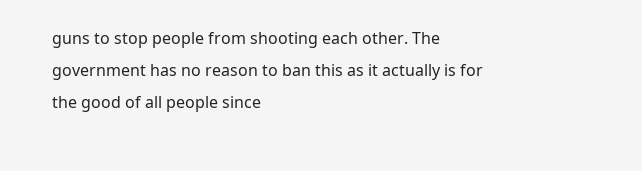guns to stop people from shooting each other. The government has no reason to ban this as it actually is for the good of all people since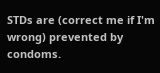STDs are (correct me if I'm wrong) prevented by condoms.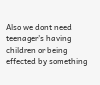Also we dont need teenager's having children or being effected by something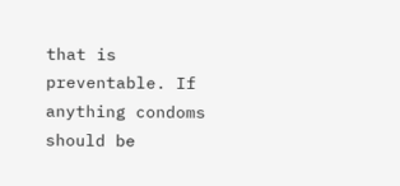that is preventable. If anything condoms should be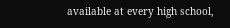available at every high school,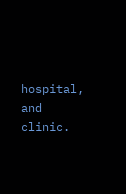hospital, and clinic.